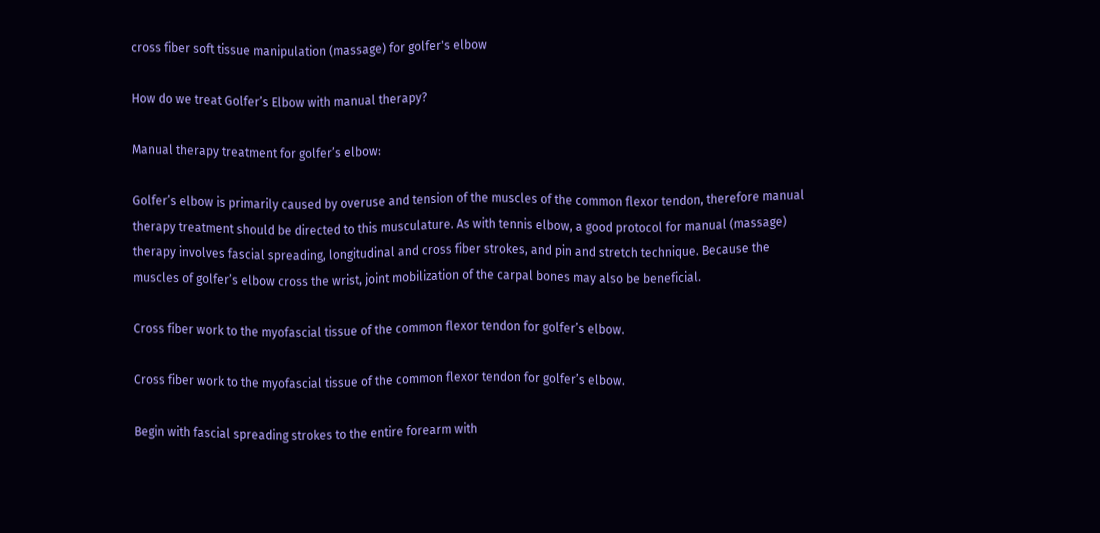cross fiber soft tissue manipulation (massage) for golfer's elbow

How do we treat Golfer’s Elbow with manual therapy?

Manual therapy treatment for golfer’s elbow:

Golfer’s elbow is primarily caused by overuse and tension of the muscles of the common flexor tendon, therefore manual therapy treatment should be directed to this musculature. As with tennis elbow, a good protocol for manual (massage) therapy involves fascial spreading, longitudinal and cross fiber strokes, and pin and stretch technique. Because the muscles of golfer’s elbow cross the wrist, joint mobilization of the carpal bones may also be beneficial.

Cross fiber work to the myofascial tissue of the common flexor tendon for golfer’s elbow.

Cross fiber work to the myofascial tissue of the common flexor tendon for golfer’s elbow.

Begin with fascial spreading strokes to the entire forearm with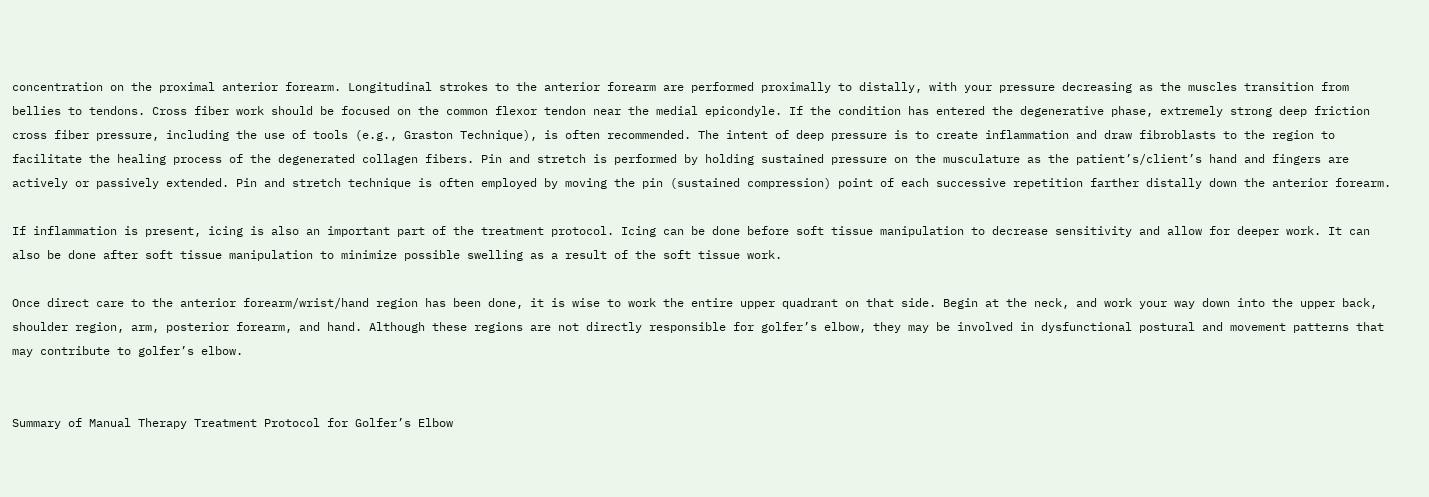concentration on the proximal anterior forearm. Longitudinal strokes to the anterior forearm are performed proximally to distally, with your pressure decreasing as the muscles transition from bellies to tendons. Cross fiber work should be focused on the common flexor tendon near the medial epicondyle. If the condition has entered the degenerative phase, extremely strong deep friction cross fiber pressure, including the use of tools (e.g., Graston Technique), is often recommended. The intent of deep pressure is to create inflammation and draw fibroblasts to the region to facilitate the healing process of the degenerated collagen fibers. Pin and stretch is performed by holding sustained pressure on the musculature as the patient’s/client’s hand and fingers are actively or passively extended. Pin and stretch technique is often employed by moving the pin (sustained compression) point of each successive repetition farther distally down the anterior forearm.

If inflammation is present, icing is also an important part of the treatment protocol. Icing can be done before soft tissue manipulation to decrease sensitivity and allow for deeper work. It can also be done after soft tissue manipulation to minimize possible swelling as a result of the soft tissue work.

Once direct care to the anterior forearm/wrist/hand region has been done, it is wise to work the entire upper quadrant on that side. Begin at the neck, and work your way down into the upper back, shoulder region, arm, posterior forearm, and hand. Although these regions are not directly responsible for golfer’s elbow, they may be involved in dysfunctional postural and movement patterns that may contribute to golfer’s elbow.


Summary of Manual Therapy Treatment Protocol for Golfer’s Elbow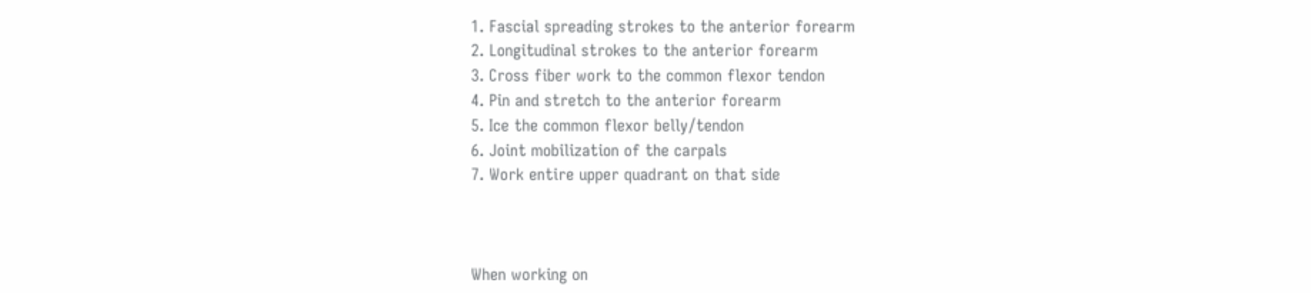1. Fascial spreading strokes to the anterior forearm
2. Longitudinal strokes to the anterior forearm
3. Cross fiber work to the common flexor tendon
4. Pin and stretch to the anterior forearm
5. Ice the common flexor belly/tendon
6. Joint mobilization of the carpals
7. Work entire upper quadrant on that side



When working on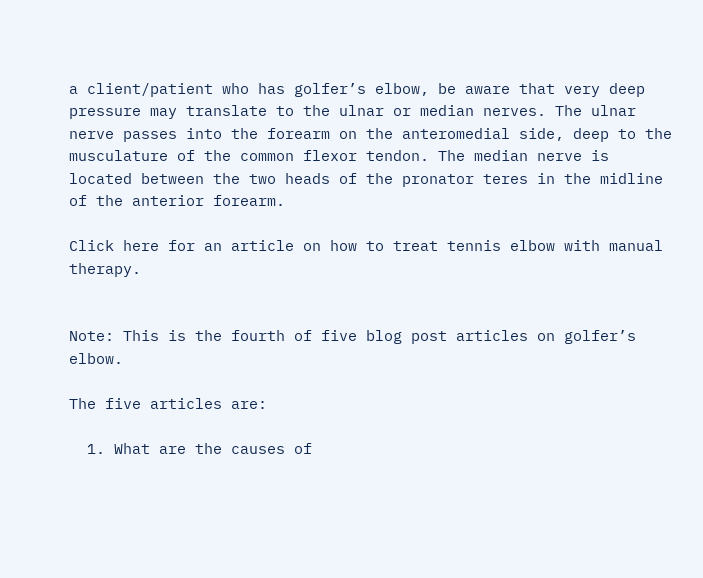a client/patient who has golfer’s elbow, be aware that very deep pressure may translate to the ulnar or median nerves. The ulnar nerve passes into the forearm on the anteromedial side, deep to the musculature of the common flexor tendon. The median nerve is located between the two heads of the pronator teres in the midline of the anterior forearm.

Click here for an article on how to treat tennis elbow with manual therapy.


Note: This is the fourth of five blog post articles on golfer’s elbow.

The five articles are:

  1. What are the causes of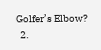Golfer’s Elbow?
  2.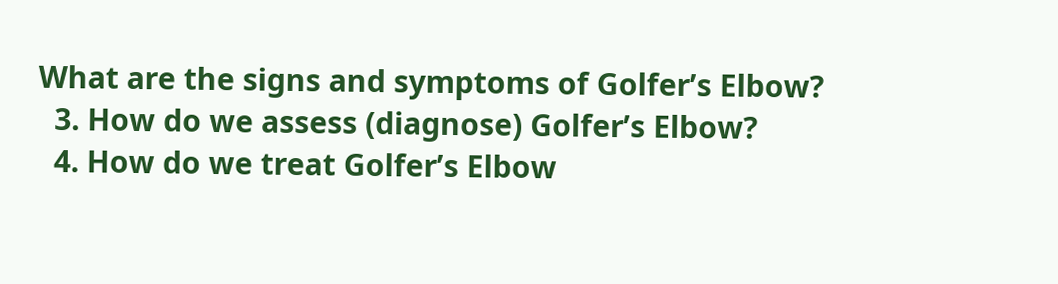What are the signs and symptoms of Golfer’s Elbow?
  3. How do we assess (diagnose) Golfer’s Elbow?
  4. How do we treat Golfer’s Elbow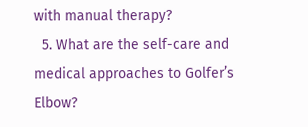with manual therapy?
  5. What are the self-care and medical approaches to Golfer’s Elbow?